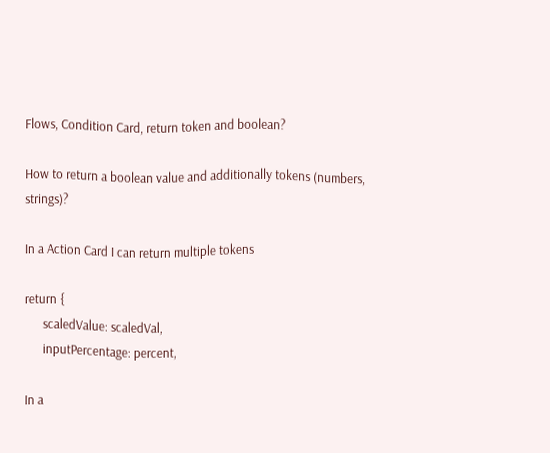Flows, Condition Card, return token and boolean?

How to return a boolean value and additionally tokens (numbers, strings)?

In a Action Card I can return multiple tokens

return {
      scaledValue: scaledVal,
      inputPercentage: percent,

In a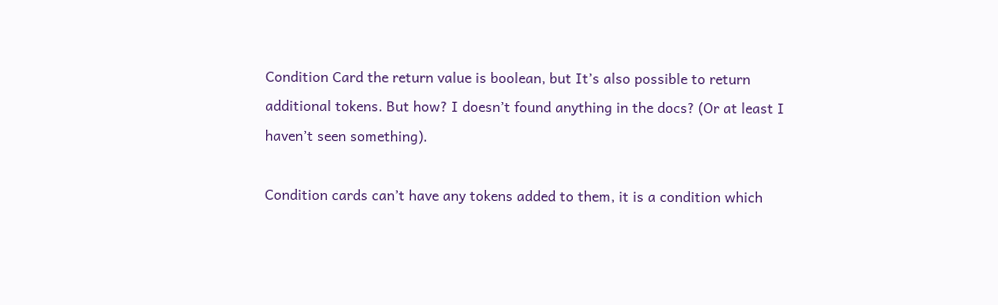Condition Card the return value is boolean, but It’s also possible to return additional tokens. But how? I doesn’t found anything in the docs? (Or at least I haven’t seen something).

Condition cards can’t have any tokens added to them, it is a condition which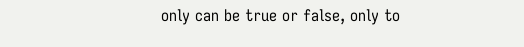only can be true or false, only to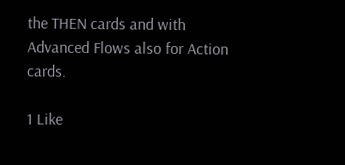the THEN cards and with Advanced Flows also for Action cards.

1 Like